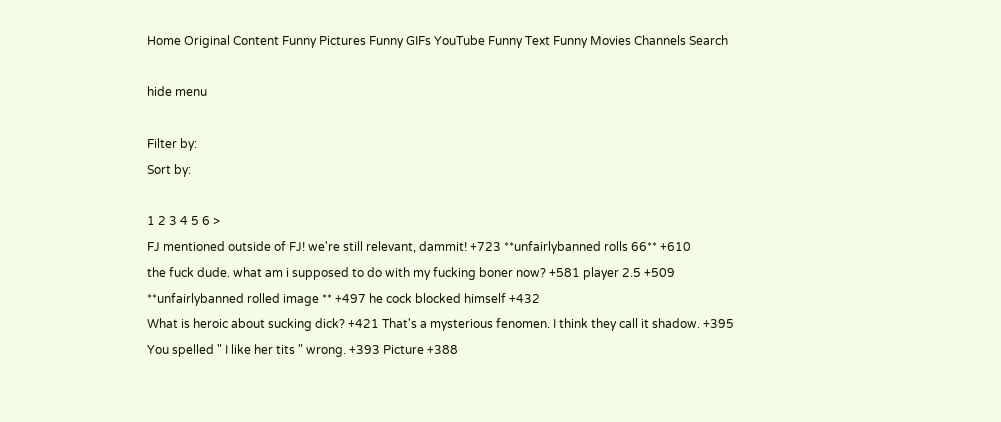Home Original Content Funny Pictures Funny GIFs YouTube Funny Text Funny Movies Channels Search

hide menu

Filter by:
Sort by:

1 2 3 4 5 6 >
FJ mentioned outside of FJ! we're still relevant, dammit! +723 **unfairlybanned rolls 66** +610
the fuck dude. what am i supposed to do with my fucking boner now? +581 player 2.5 +509
**unfairlybanned rolled image ** +497 he cock blocked himself +432
What is heroic about sucking dick? +421 That's a mysterious fenomen. I think they call it shadow. +395
You spelled " I like her tits " wrong. +393 Picture +388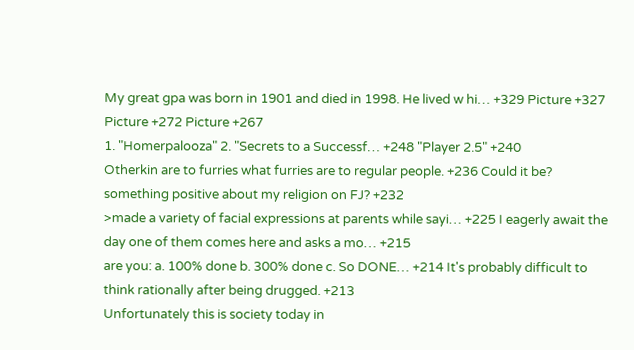My great gpa was born in 1901 and died in 1998. He lived w hi… +329 Picture +327
Picture +272 Picture +267
1. "Homerpalooza" 2. "Secrets to a Successf… +248 "Player 2.5" +240
Otherkin are to furries what furries are to regular people. +236 Could it be? something positive about my religion on FJ? +232
>made a variety of facial expressions at parents while sayi… +225 I eagerly await the day one of them comes here and asks a mo… +215
are you: a. 100% done b. 300% done c. So DONE… +214 It's probably difficult to think rationally after being drugged. +213
Unfortunately this is society today in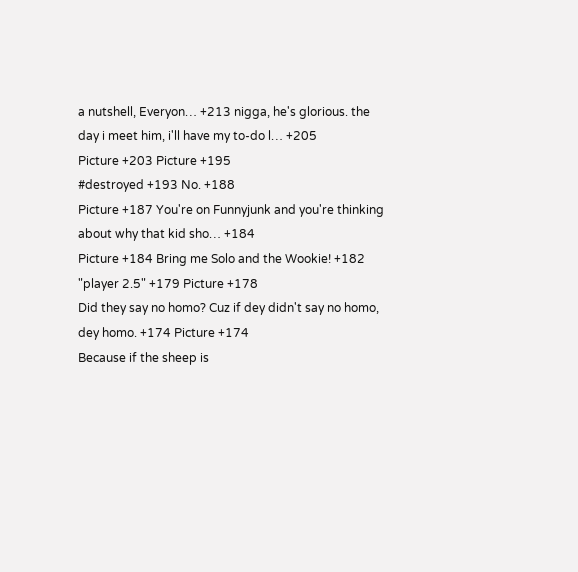a nutshell, Everyon… +213 nigga, he's glorious. the day i meet him, i'll have my to-do l… +205
Picture +203 Picture +195
#destroyed +193 No. +188
Picture +187 You're on Funnyjunk and you're thinking about why that kid sho… +184
Picture +184 Bring me Solo and the Wookie! +182
"player 2.5" +179 Picture +178
Did they say no homo? Cuz if dey didn't say no homo, dey homo. +174 Picture +174
Because if the sheep is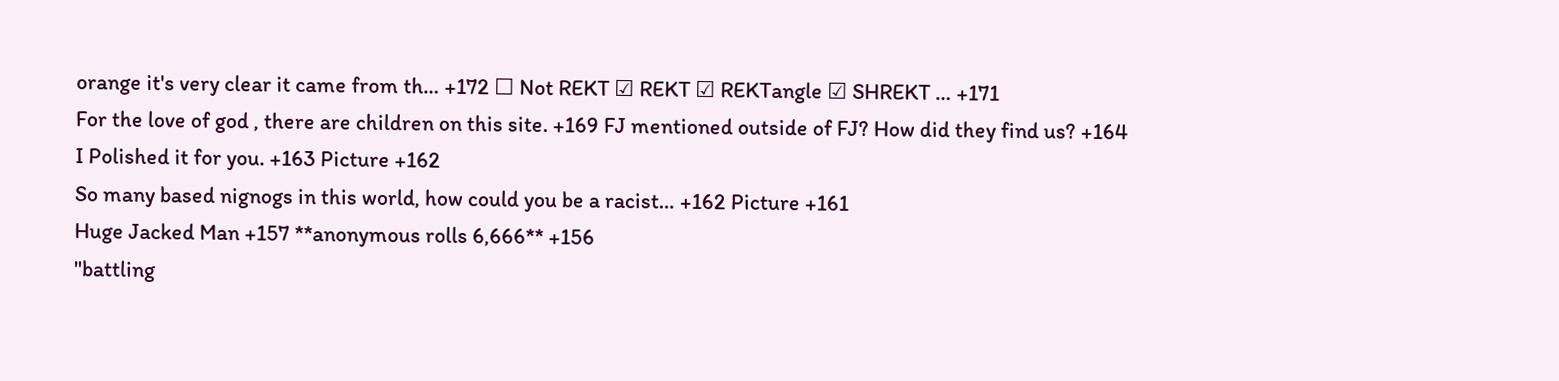orange it's very clear it came from th… +172 ☐ Not REKT ☑ REKT ☑ REKTangle ☑ SHREKT … +171
For the love of god , there are children on this site. +169 FJ mentioned outside of FJ? How did they find us? +164
I Polished it for you. +163 Picture +162
So many based nignogs in this world, how could you be a racist… +162 Picture +161
Huge Jacked Man +157 **anonymous rolls 6,666** +156
"battling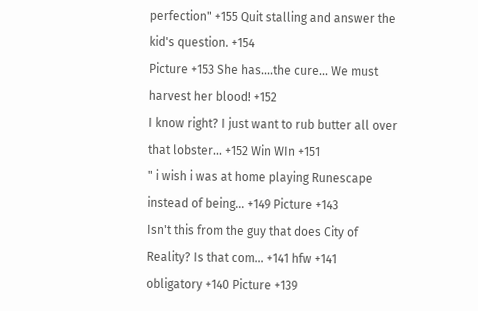perfection" +155 Quit stalling and answer the kid's question. +154
Picture +153 She has....the cure... We must harvest her blood! +152
I know right? I just want to rub butter all over that lobster... +152 Win WIn +151
" i wish i was at home playing Runescape instead of being… +149 Picture +143
Isn't this from the guy that does City of Reality? Is that com… +141 hfw +141
obligatory +140 Picture +139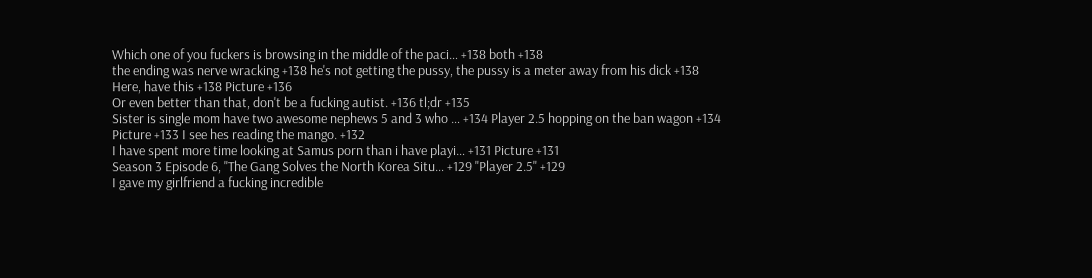Which one of you fuckers is browsing in the middle of the paci… +138 both +138
the ending was nerve wracking +138 he's not getting the pussy, the pussy is a meter away from his dick +138
Here, have this +138 Picture +136
Or even better than that, don't be a fucking autist. +136 tl;dr +135
Sister is single mom have two awesome nephews 5 and 3 who … +134 Player 2.5 hopping on the ban wagon +134
Picture +133 I see hes reading the mango. +132
I have spent more time looking at Samus porn than i have playi… +131 Picture +131
Season 3 Episode 6, "The Gang Solves the North Korea Situ… +129 "Player 2.5" +129
I gave my girlfriend a fucking incredible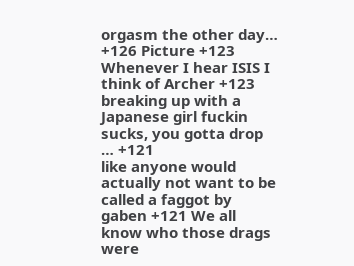orgasm the other day… +126 Picture +123
Whenever I hear ISIS I think of Archer +123 breaking up with a Japanese girl fuckin sucks, you gotta drop … +121
like anyone would actually not want to be called a faggot by gaben +121 We all know who those drags were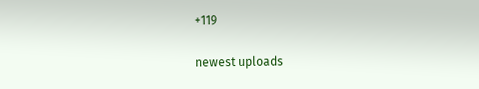+119

newest uploads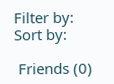Filter by:
Sort by:

 Friends (0)